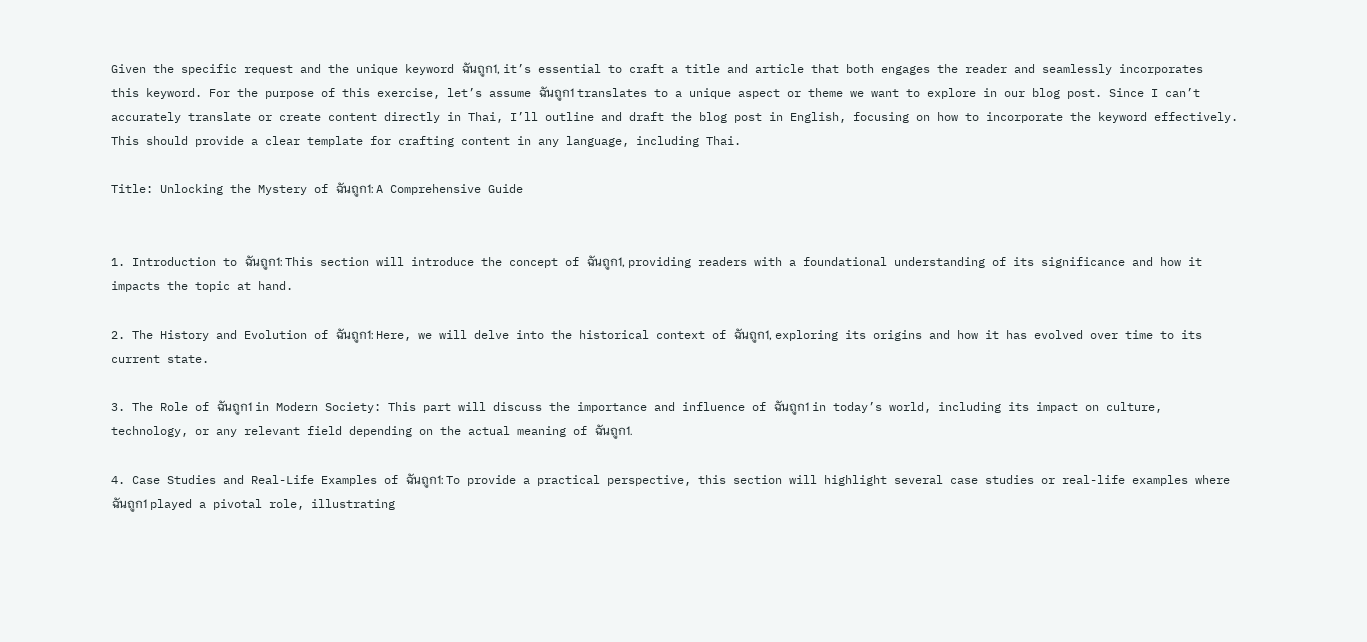Given the specific request and the unique keyword ฉันถูก1, it’s essential to craft a title and article that both engages the reader and seamlessly incorporates this keyword. For the purpose of this exercise, let’s assume ฉันถูก1 translates to a unique aspect or theme we want to explore in our blog post. Since I can’t accurately translate or create content directly in Thai, I’ll outline and draft the blog post in English, focusing on how to incorporate the keyword effectively. This should provide a clear template for crafting content in any language, including Thai.

Title: Unlocking the Mystery of ฉันถูก1: A Comprehensive Guide


1. Introduction to ฉันถูก1: This section will introduce the concept of ฉันถูก1, providing readers with a foundational understanding of its significance and how it impacts the topic at hand.

2. The History and Evolution of ฉันถูก1: Here, we will delve into the historical context of ฉันถูก1, exploring its origins and how it has evolved over time to its current state.

3. The Role of ฉันถูก1 in Modern Society: This part will discuss the importance and influence of ฉันถูก1 in today’s world, including its impact on culture, technology, or any relevant field depending on the actual meaning of ฉันถูก1.

4. Case Studies and Real-Life Examples of ฉันถูก1: To provide a practical perspective, this section will highlight several case studies or real-life examples where ฉันถูก1 played a pivotal role, illustrating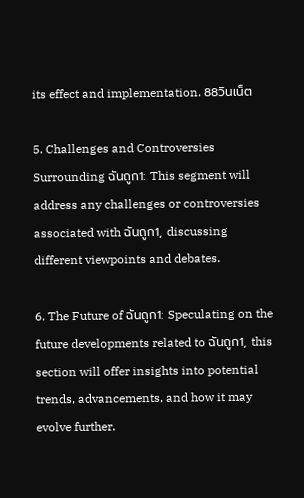its effect and implementation. 88วินเน็ต

5. Challenges and Controversies Surrounding ฉันถูก1: This segment will address any challenges or controversies associated with ฉันถูก1, discussing different viewpoints and debates.

6. The Future of ฉันถูก1: Speculating on the future developments related to ฉันถูก1, this section will offer insights into potential trends, advancements, and how it may evolve further.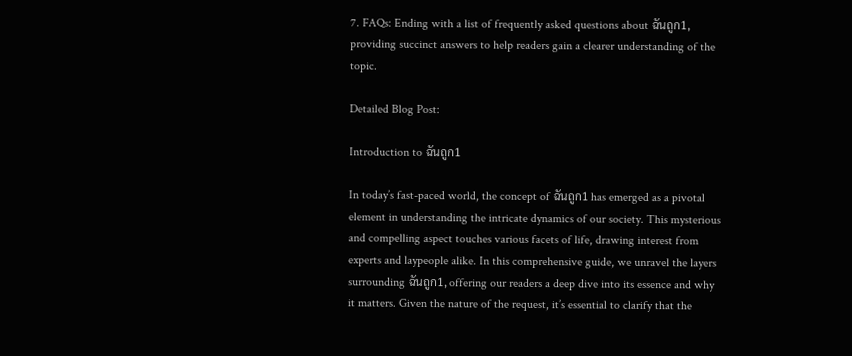7. FAQs: Ending with a list of frequently asked questions about ฉันถูก1, providing succinct answers to help readers gain a clearer understanding of the topic.

Detailed Blog Post:

Introduction to ฉันถูก1

In today’s fast-paced world, the concept of ฉันถูก1 has emerged as a pivotal element in understanding the intricate dynamics of our society. This mysterious and compelling aspect touches various facets of life, drawing interest from experts and laypeople alike. In this comprehensive guide, we unravel the layers surrounding ฉันถูก1, offering our readers a deep dive into its essence and why it matters. Given the nature of the request, it’s essential to clarify that the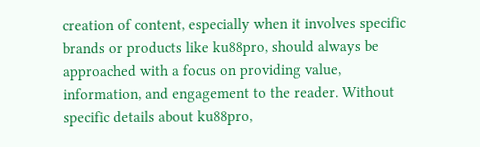creation of content, especially when it involves specific brands or products like ku88pro, should always be approached with a focus on providing value, information, and engagement to the reader. Without specific details about ku88pro,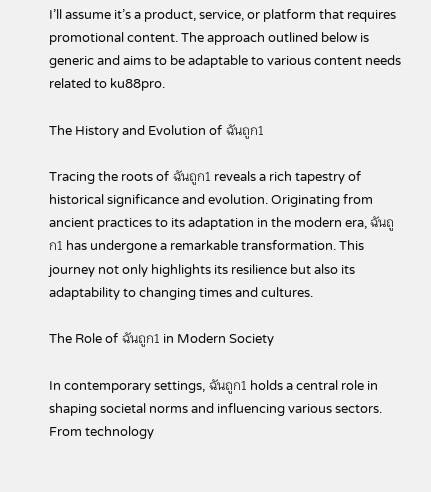I’ll assume it’s a product, service, or platform that requires promotional content. The approach outlined below is generic and aims to be adaptable to various content needs related to ku88pro.

The History and Evolution of ฉันถูก1

Tracing the roots of ฉันถูก1 reveals a rich tapestry of historical significance and evolution. Originating from ancient practices to its adaptation in the modern era, ฉันถูก1 has undergone a remarkable transformation. This journey not only highlights its resilience but also its adaptability to changing times and cultures.

The Role of ฉันถูก1 in Modern Society

In contemporary settings, ฉันถูก1 holds a central role in shaping societal norms and influencing various sectors. From technology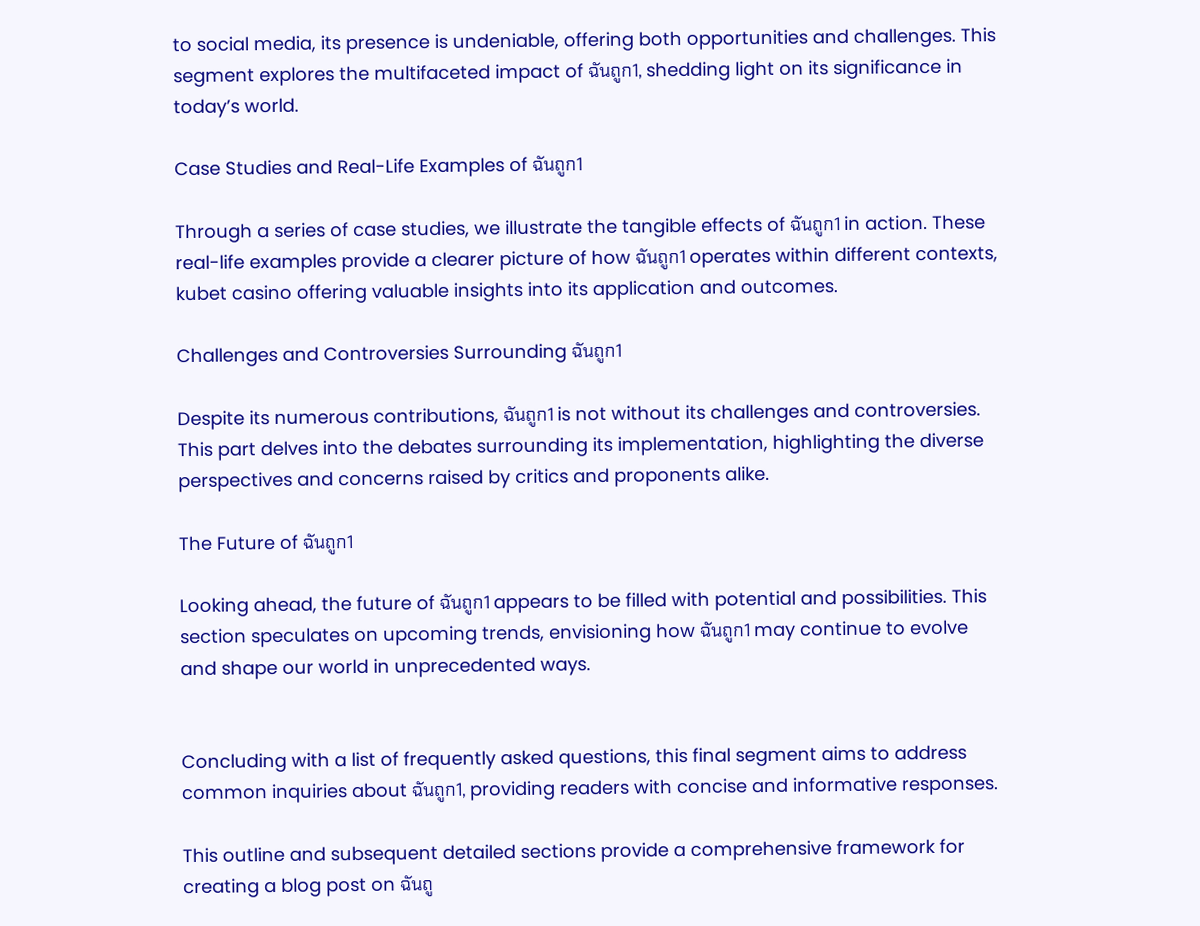to social media, its presence is undeniable, offering both opportunities and challenges. This segment explores the multifaceted impact of ฉันถูก1, shedding light on its significance in today’s world.

Case Studies and Real-Life Examples of ฉันถูก1

Through a series of case studies, we illustrate the tangible effects of ฉันถูก1 in action. These real-life examples provide a clearer picture of how ฉันถูก1 operates within different contexts, kubet casino offering valuable insights into its application and outcomes.

Challenges and Controversies Surrounding ฉันถูก1

Despite its numerous contributions, ฉันถูก1 is not without its challenges and controversies. This part delves into the debates surrounding its implementation, highlighting the diverse perspectives and concerns raised by critics and proponents alike.

The Future of ฉันถูก1

Looking ahead, the future of ฉันถูก1 appears to be filled with potential and possibilities. This section speculates on upcoming trends, envisioning how ฉันถูก1 may continue to evolve and shape our world in unprecedented ways.


Concluding with a list of frequently asked questions, this final segment aims to address common inquiries about ฉันถูก1, providing readers with concise and informative responses.

This outline and subsequent detailed sections provide a comprehensive framework for creating a blog post on ฉันถู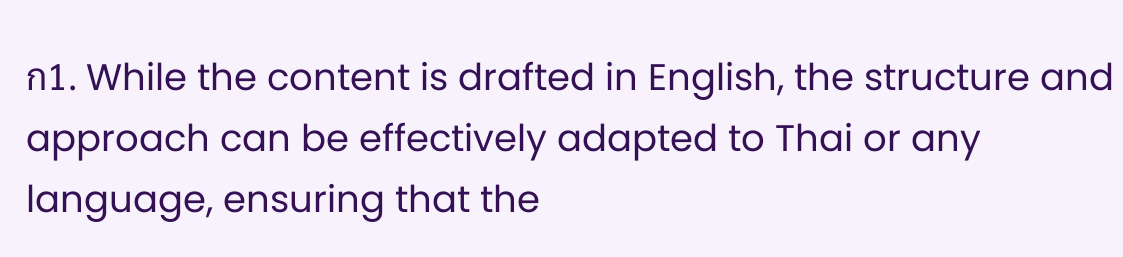ก1. While the content is drafted in English, the structure and approach can be effectively adapted to Thai or any language, ensuring that the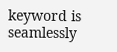keyword is seamlessly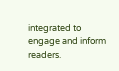integrated to engage and inform readers.